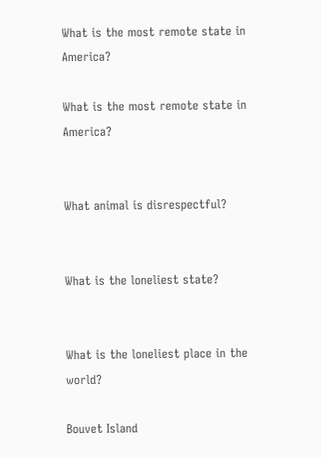What is the most remote state in America?

What is the most remote state in America?


What animal is disrespectful?


What is the loneliest state?


What is the loneliest place in the world?

Bouvet Island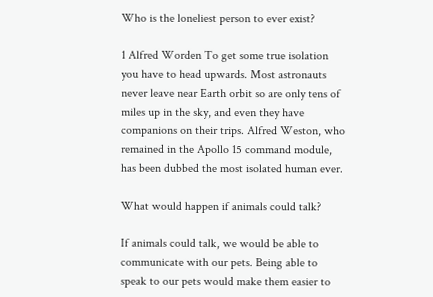Who is the loneliest person to ever exist?

1 Alfred Worden To get some true isolation you have to head upwards. Most astronauts never leave near Earth orbit so are only tens of miles up in the sky, and even they have companions on their trips. Alfred Weston, who remained in the Apollo 15 command module, has been dubbed the most isolated human ever.

What would happen if animals could talk?

If animals could talk, we would be able to communicate with our pets. Being able to speak to our pets would make them easier to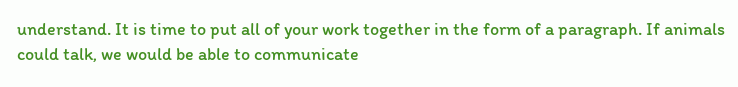understand. It is time to put all of your work together in the form of a paragraph. If animals could talk, we would be able to communicate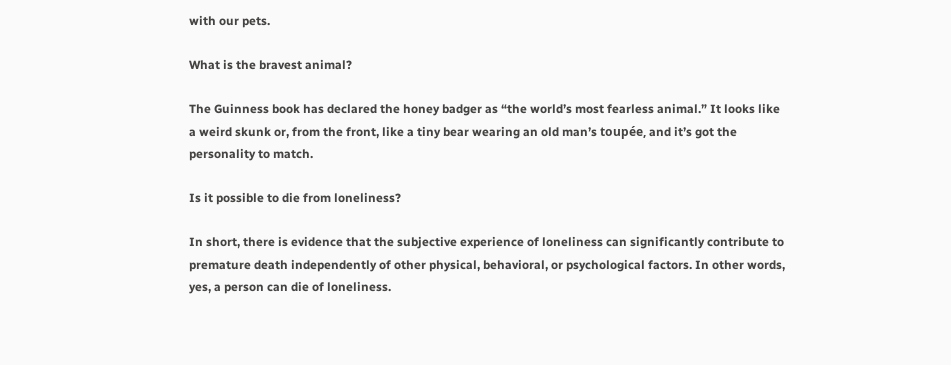with our pets.

What is the bravest animal?

The Guinness book has declared the honey badger as “the world’s most fearless animal.” It looks like a weird skunk or, from the front, like a tiny bear wearing an old man’s toupée, and it’s got the personality to match.

Is it possible to die from loneliness?

In short, there is evidence that the subjective experience of loneliness can significantly contribute to premature death independently of other physical, behavioral, or psychological factors. In other words, yes, a person can die of loneliness.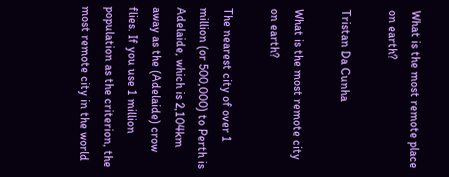What is the most remote place on earth?

Tristan Da Cunha

What is the most remote city on earth?

The nearest city of over 1 million (or 500,000) to Perth is Adelaide, which is 2,104km away as the (Adelaide) crow flies. If you use 1 million population as the criterion, the most remote city in the world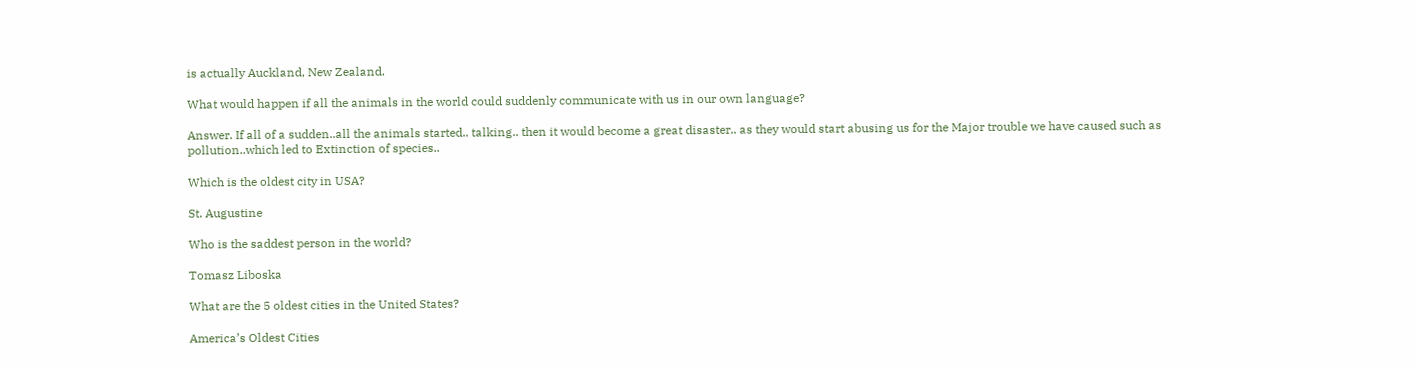is actually Auckland, New Zealand.

What would happen if all the animals in the world could suddenly communicate with us in our own language?

Answer. If all of a sudden..all the animals started.. talking.. then it would become a great disaster.. as they would start abusing us for the Major trouble we have caused such as pollution..which led to Extinction of species..

Which is the oldest city in USA?

St. Augustine

Who is the saddest person in the world?

Tomasz Liboska

What are the 5 oldest cities in the United States?

America’s Oldest Cities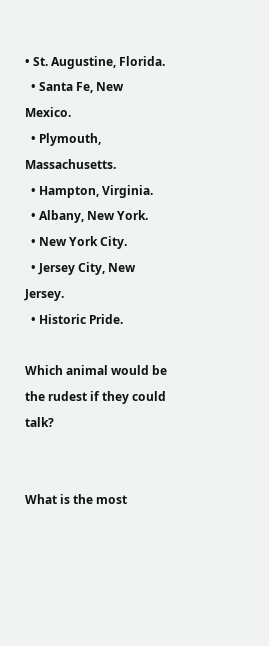• St. Augustine, Florida.
  • Santa Fe, New Mexico.
  • Plymouth, Massachusetts.
  • Hampton, Virginia.
  • Albany, New York.
  • New York City.
  • Jersey City, New Jersey.
  • Historic Pride.

Which animal would be the rudest if they could talk?


What is the most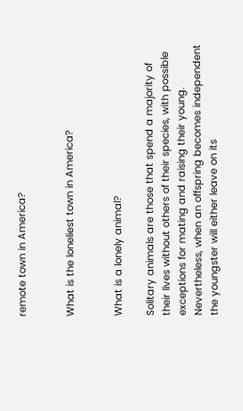remote town in America?


What is the loneliest town in America?


What is a lonely animal?

Solitary animals are those that spend a majority of their lives without others of their species, with possible exceptions for mating and raising their young. Nevertheless, when an offspring becomes independent the youngster will either leave on its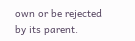own or be rejected by its parent.